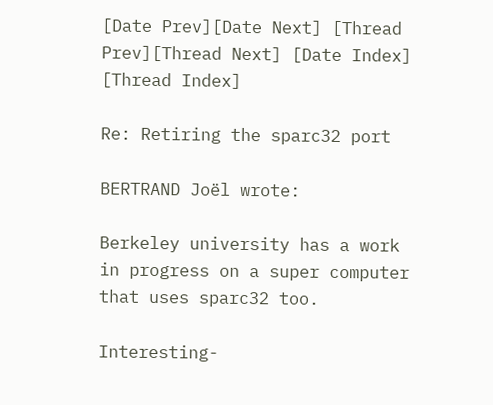[Date Prev][Date Next] [Thread Prev][Thread Next] [Date Index] [Thread Index]

Re: Retiring the sparc32 port

BERTRAND Joël wrote:

Berkeley university has a work in progress on a super computer that uses sparc32 too.

Interesting-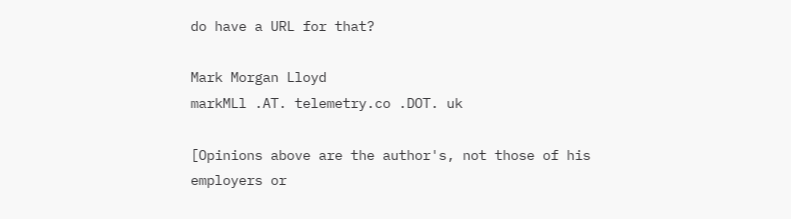do have a URL for that?

Mark Morgan Lloyd
markMLl .AT. telemetry.co .DOT. uk

[Opinions above are the author's, not those of his employers or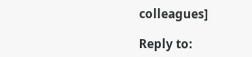colleagues]

Reply to: